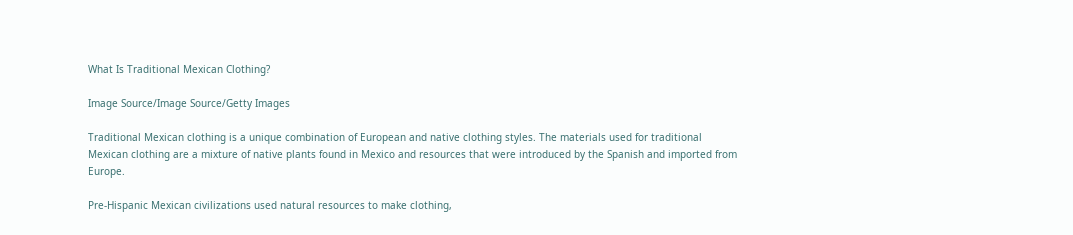What Is Traditional Mexican Clothing?

Image Source/Image Source/Getty Images

Traditional Mexican clothing is a unique combination of European and native clothing styles. The materials used for traditional Mexican clothing are a mixture of native plants found in Mexico and resources that were introduced by the Spanish and imported from Europe.

Pre-Hispanic Mexican civilizations used natural resources to make clothing,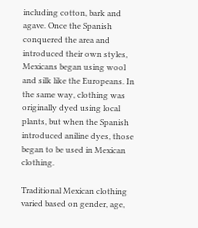including cotton, bark and agave. Once the Spanish conquered the area and introduced their own styles, Mexicans began using wool and silk like the Europeans. In the same way, clothing was originally dyed using local plants, but when the Spanish introduced aniline dyes, those began to be used in Mexican clothing.

Traditional Mexican clothing varied based on gender, age,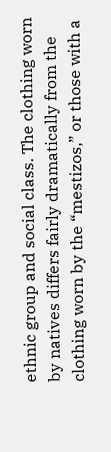ethnic group and social class. The clothing worn by natives differs fairly dramatically from the clothing worn by the “mestizos,” or those with a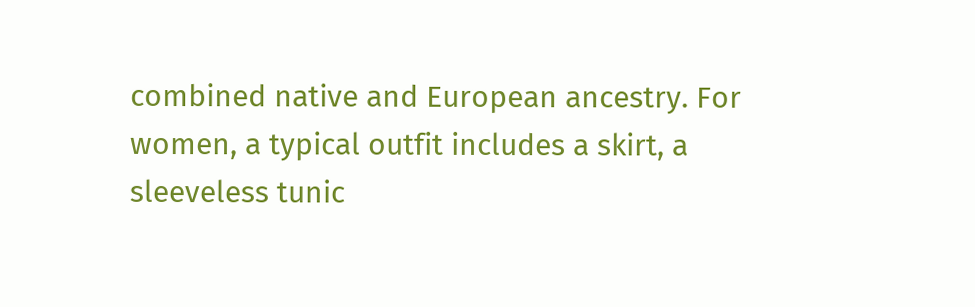combined native and European ancestry. For women, a typical outfit includes a skirt, a sleeveless tunic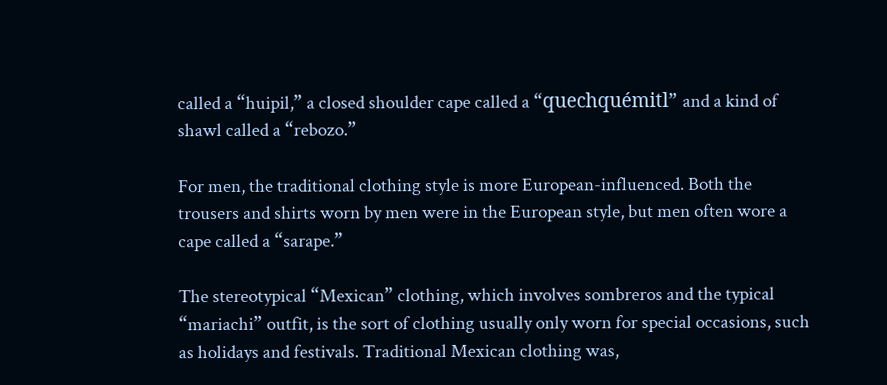called a “huipil,” a closed shoulder cape called a “quechquémitl” and a kind of shawl called a “rebozo.”

For men, the traditional clothing style is more European-influenced. Both the trousers and shirts worn by men were in the European style, but men often wore a cape called a “sarape.”

The stereotypical “Mexican” clothing, which involves sombreros and the typical “mariachi” outfit, is the sort of clothing usually only worn for special occasions, such as holidays and festivals. Traditional Mexican clothing was,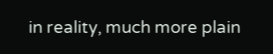in reality, much more plain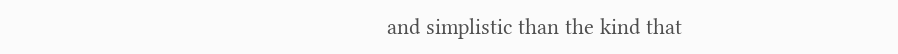and simplistic than the kind that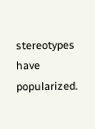stereotypes have popularized.